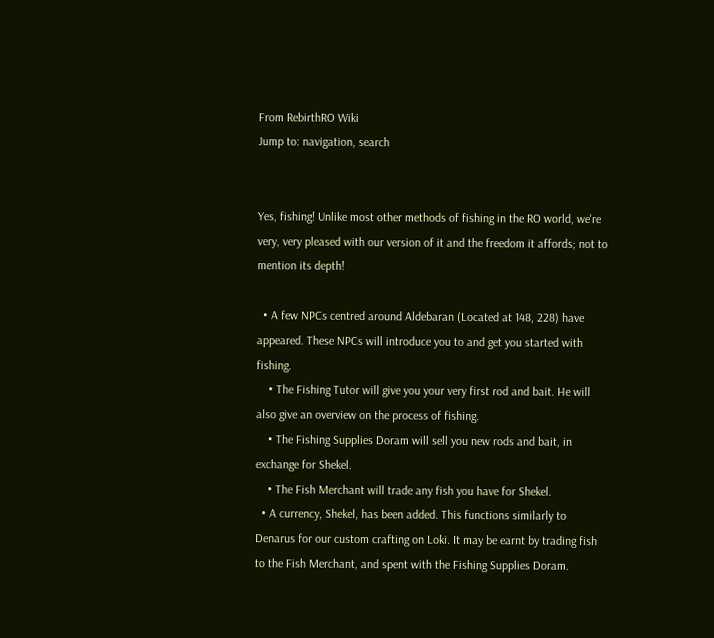From RebirthRO Wiki
Jump to: navigation, search


Yes, fishing! Unlike most other methods of fishing in the RO world, we're very, very pleased with our version of it and the freedom it affords; not to mention its depth!

  • A few NPCs centred around Aldebaran (Located at 148, 228) have appeared. These NPCs will introduce you to and get you started with fishing.
    • The Fishing Tutor will give you your very first rod and bait. He will also give an overview on the process of fishing.
    • The Fishing Supplies Doram will sell you new rods and bait, in exchange for Shekel.
    • The Fish Merchant will trade any fish you have for Shekel.
  • A currency, Shekel, has been added. This functions similarly to Denarus for our custom crafting on Loki. It may be earnt by trading fish to the Fish Merchant, and spent with the Fishing Supplies Doram.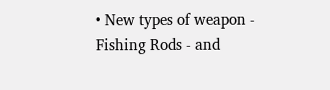• New types of weapon - Fishing Rods - and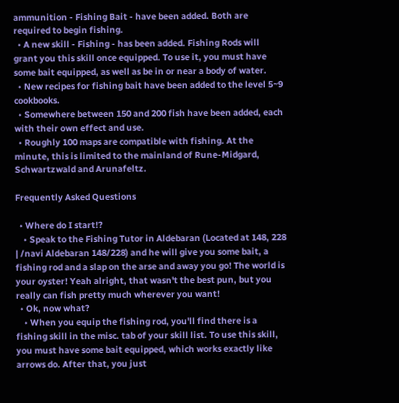ammunition - Fishing Bait - have been added. Both are required to begin fishing.
  • A new skill - Fishing - has been added. Fishing Rods will grant you this skill once equipped. To use it, you must have some bait equipped, as well as be in or near a body of water.
  • New recipes for fishing bait have been added to the level 5~9 cookbooks.
  • Somewhere between 150 and 200 fish have been added, each with their own effect and use.
  • Roughly 100 maps are compatible with fishing. At the minute, this is limited to the mainland of Rune-Midgard, Schwartzwald and Arunafeltz.

Frequently Asked Questions

  • Where do I start!?
    • Speak to the Fishing Tutor in Aldebaran (Located at 148, 228 | /navi Aldebaran 148/228) and he will give you some bait, a fishing rod and a slap on the arse and away you go! The world is your oyster! Yeah alright, that wasn't the best pun, but you really can fish pretty much wherever you want!
  • Ok, now what?
    • When you equip the fishing rod, you'll find there is a fishing skill in the misc. tab of your skill list. To use this skill, you must have some bait equipped, which works exactly like arrows do. After that, you just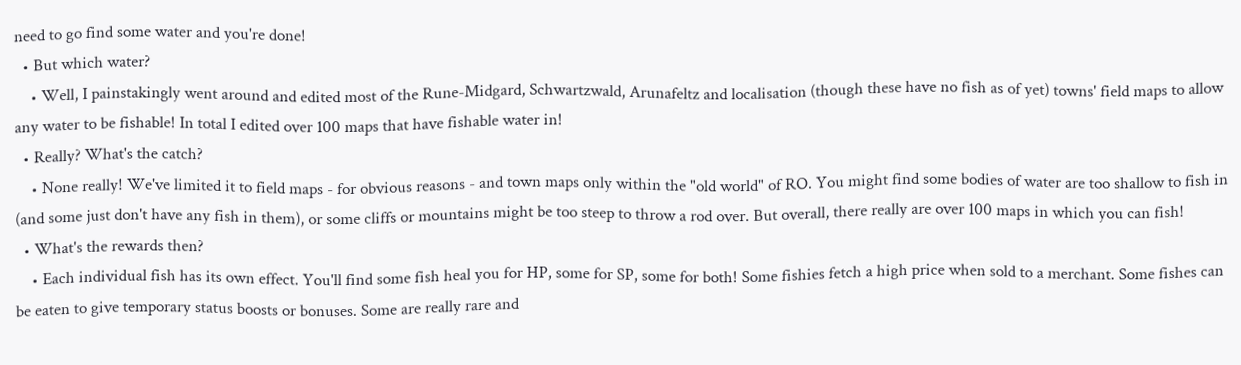need to go find some water and you're done!
  • But which water?
    • Well, I painstakingly went around and edited most of the Rune-Midgard, Schwartzwald, Arunafeltz and localisation (though these have no fish as of yet) towns' field maps to allow any water to be fishable! In total I edited over 100 maps that have fishable water in!
  • Really? What's the catch?
    • None really! We've limited it to field maps - for obvious reasons - and town maps only within the "old world" of RO. You might find some bodies of water are too shallow to fish in (and some just don't have any fish in them), or some cliffs or mountains might be too steep to throw a rod over. But overall, there really are over 100 maps in which you can fish!
  • What's the rewards then?
    • Each individual fish has its own effect. You'll find some fish heal you for HP, some for SP, some for both! Some fishies fetch a high price when sold to a merchant. Some fishes can be eaten to give temporary status boosts or bonuses. Some are really rare and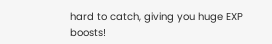hard to catch, giving you huge EXP boosts!